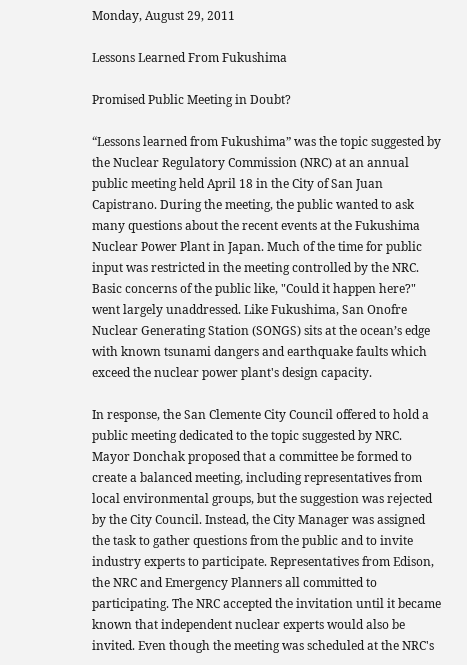Monday, August 29, 2011

Lessons Learned From Fukushima

Promised Public Meeting in Doubt?

“Lessons learned from Fukushima” was the topic suggested by the Nuclear Regulatory Commission (NRC) at an annual public meeting held April 18 in the City of San Juan Capistrano. During the meeting, the public wanted to ask many questions about the recent events at the Fukushima Nuclear Power Plant in Japan. Much of the time for public input was restricted in the meeting controlled by the NRC. Basic concerns of the public like, "Could it happen here?" went largely unaddressed. Like Fukushima, San Onofre Nuclear Generating Station (SONGS) sits at the ocean’s edge with known tsunami dangers and earthquake faults which exceed the nuclear power plant's design capacity.

In response, the San Clemente City Council offered to hold a public meeting dedicated to the topic suggested by NRC. Mayor Donchak proposed that a committee be formed to create a balanced meeting, including representatives from local environmental groups, but the suggestion was rejected by the City Council. Instead, the City Manager was assigned the task to gather questions from the public and to invite industry experts to participate. Representatives from Edison, the NRC and Emergency Planners all committed to participating. The NRC accepted the invitation until it became known that independent nuclear experts would also be invited. Even though the meeting was scheduled at the NRC's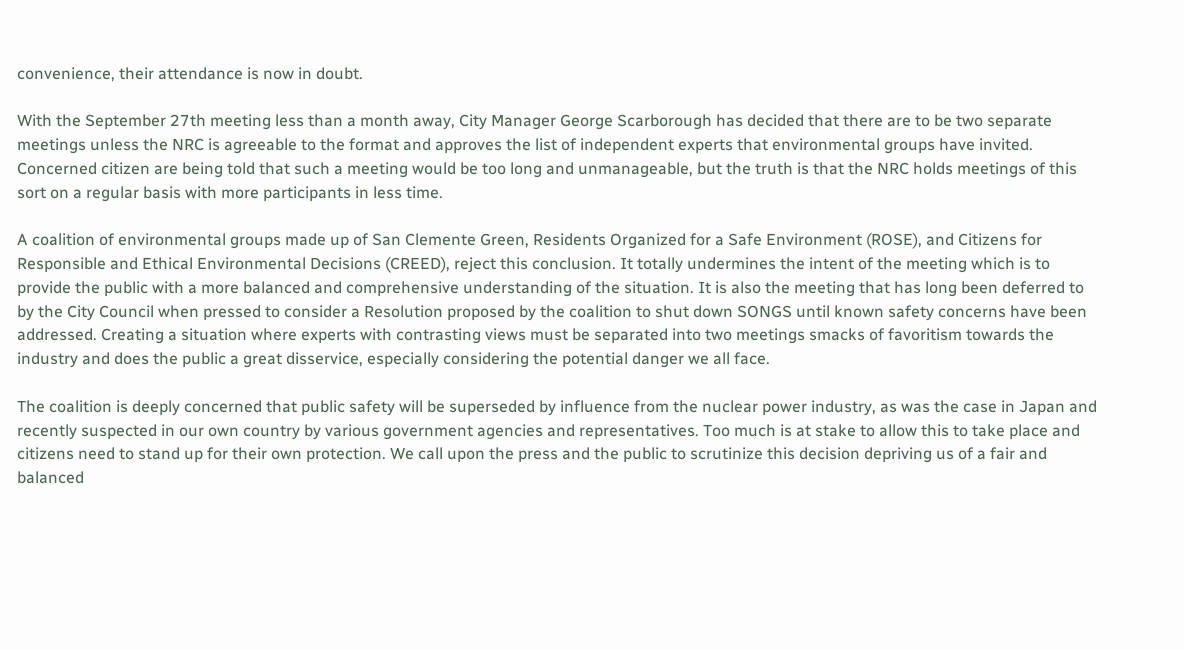convenience, their attendance is now in doubt.

With the September 27th meeting less than a month away, City Manager George Scarborough has decided that there are to be two separate meetings unless the NRC is agreeable to the format and approves the list of independent experts that environmental groups have invited. Concerned citizen are being told that such a meeting would be too long and unmanageable, but the truth is that the NRC holds meetings of this sort on a regular basis with more participants in less time.

A coalition of environmental groups made up of San Clemente Green, Residents Organized for a Safe Environment (ROSE), and Citizens for Responsible and Ethical Environmental Decisions (CREED), reject this conclusion. It totally undermines the intent of the meeting which is to provide the public with a more balanced and comprehensive understanding of the situation. It is also the meeting that has long been deferred to by the City Council when pressed to consider a Resolution proposed by the coalition to shut down SONGS until known safety concerns have been addressed. Creating a situation where experts with contrasting views must be separated into two meetings smacks of favoritism towards the industry and does the public a great disservice, especially considering the potential danger we all face.

The coalition is deeply concerned that public safety will be superseded by influence from the nuclear power industry, as was the case in Japan and recently suspected in our own country by various government agencies and representatives. Too much is at stake to allow this to take place and citizens need to stand up for their own protection. We call upon the press and the public to scrutinize this decision depriving us of a fair and balanced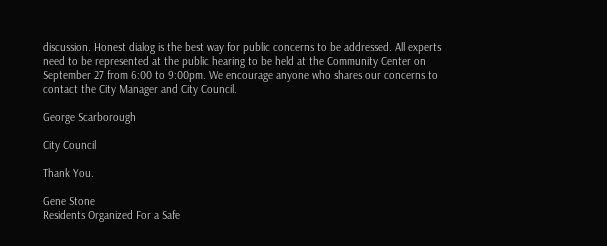discussion. Honest dialog is the best way for public concerns to be addressed. All experts need to be represented at the public hearing to be held at the Community Center on September 27 from 6:00 to 9:00pm. We encourage anyone who shares our concerns to contact the City Manager and City Council.

George Scarborough

City Council

Thank You.

Gene Stone
Residents Organized For a Safe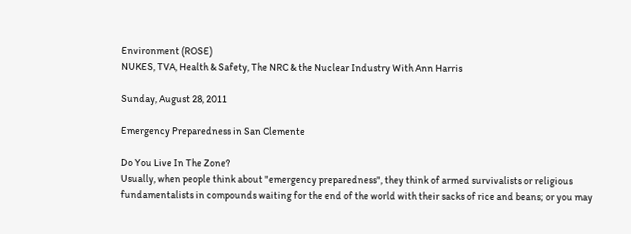Environment (ROSE)
NUKES, TVA, Health & Safety, The NRC & the Nuclear Industry With Ann Harris

Sunday, August 28, 2011

Emergency Preparedness in San Clemente

Do You Live In The Zone?
Usually, when people think about "emergency preparedness", they think of armed survivalists or religious fundamentalists in compounds waiting for the end of the world with their sacks of rice and beans; or you may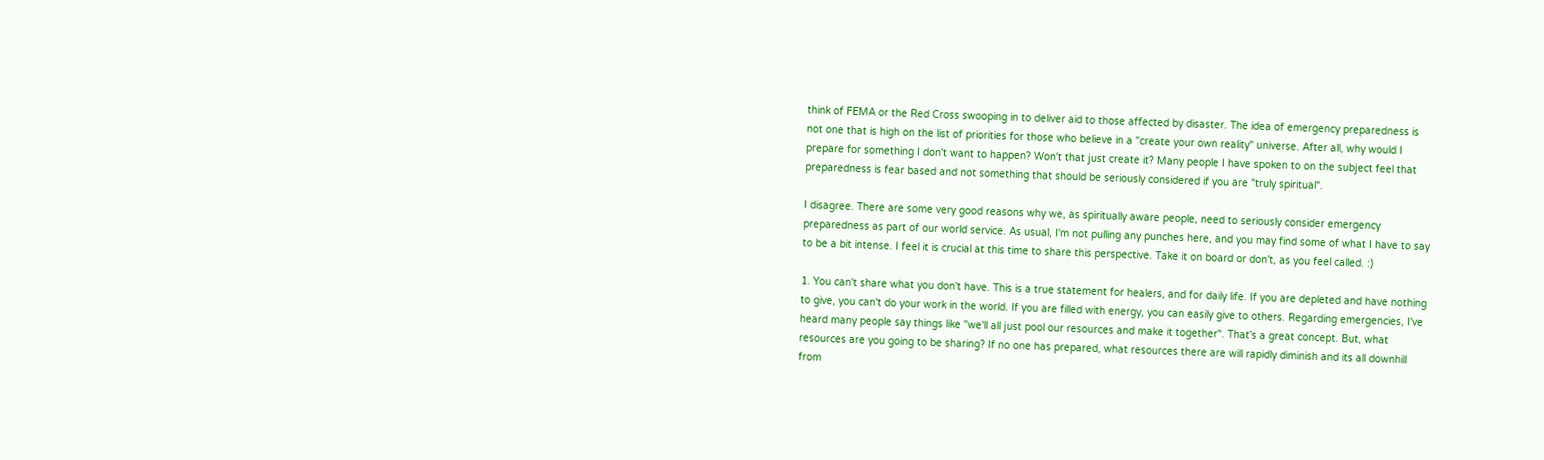think of FEMA or the Red Cross swooping in to deliver aid to those affected by disaster. The idea of emergency preparedness is not one that is high on the list of priorities for those who believe in a "create your own reality" universe. After all, why would I prepare for something I don't want to happen? Won't that just create it? Many people I have spoken to on the subject feel that preparedness is fear based and not something that should be seriously considered if you are "truly spiritual".

I disagree. There are some very good reasons why we, as spiritually aware people, need to seriously consider emergency preparedness as part of our world service. As usual, I'm not pulling any punches here, and you may find some of what I have to say to be a bit intense. I feel it is crucial at this time to share this perspective. Take it on board or don't, as you feel called. :)

1. You can't share what you don't have. This is a true statement for healers, and for daily life. If you are depleted and have nothing to give, you can't do your work in the world. If you are filled with energy, you can easily give to others. Regarding emergencies, I've heard many people say things like "we'll all just pool our resources and make it together". That's a great concept. But, what resources are you going to be sharing? If no one has prepared, what resources there are will rapidly diminish and its all downhill from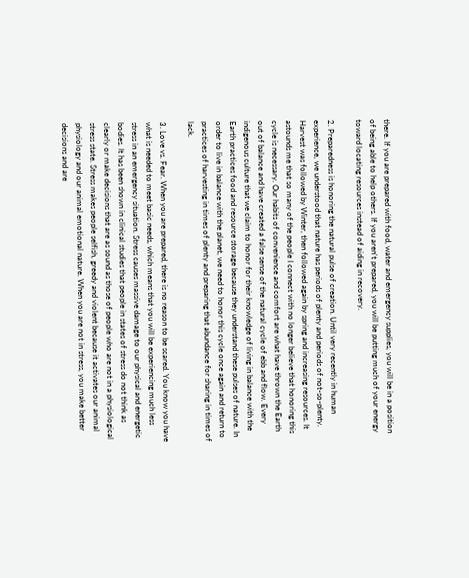there. If you are prepared with food, water and emergency supplies, you will be in a position of being able to help others. If you aren't prepared, you will be putting much of your energy toward locating resources instead of aiding in recovery.

2. Preparedness is honoring the natural pulse of creation. Until very recently in human experience, we understood that nature has periods of plenty and periods of not-so-plenty. Harvest was followed by Winter, then followed again by spring and increasing resources. It astounds me that so many of the people I connect with no longer believe that honoring this cycle is necessary. Our habits of convenience and comfort are what have thrown the Earth out of balance and have created a false sense of the natural cycle of ebb and flow. Every indigenous culture that we claim to honor for their knowledge of living in balance with the Earth practices food and resource storage because they understand these pulses of nature. In order to live in balance with the planet, we need to honor this cycle once again and return to practices of harvesting in times of plenty and preparing that abundance for sharing in times of lack.

3. Love vs. Fear. When you are prepared, there is no reason to be scared. You know you have what is needed to meet basic needs, which means that you will be experiencing much less stress in an emergency situation. Stress causes massive damage to our physical and energetic bodies. It has been shown in clinical studies that people in states of stress do not think as clearly or make decisions that are as sound as those of people who are not in a physiological stress state. Stress makes people selfish, greedy and violent because it activates our animal physiology and our animal emotional nature. When you are not in stress, you make better decisions and are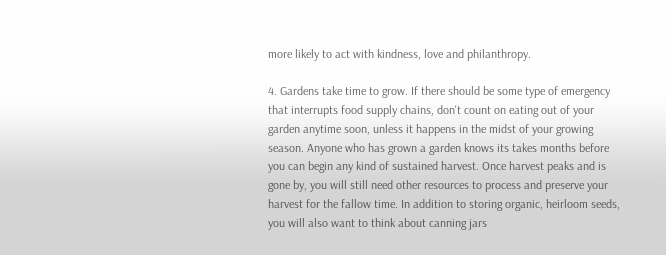more likely to act with kindness, love and philanthropy.

4. Gardens take time to grow. If there should be some type of emergency that interrupts food supply chains, don't count on eating out of your garden anytime soon, unless it happens in the midst of your growing season. Anyone who has grown a garden knows its takes months before you can begin any kind of sustained harvest. Once harvest peaks and is gone by, you will still need other resources to process and preserve your harvest for the fallow time. In addition to storing organic, heirloom seeds, you will also want to think about canning jars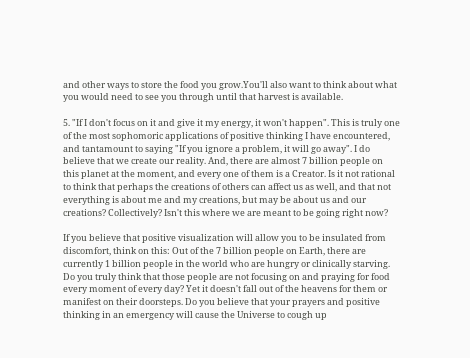and other ways to store the food you grow.You'll also want to think about what you would need to see you through until that harvest is available.

5. "If I don't focus on it and give it my energy, it won't happen". This is truly one of the most sophomoric applications of positive thinking I have encountered, and tantamount to saying "If you ignore a problem, it will go away". I do believe that we create our reality. And, there are almost 7 billion people on this planet at the moment, and every one of them is a Creator. Is it not rational to think that perhaps the creations of others can affect us as well, and that not everything is about me and my creations, but may be about us and our creations? Collectively? Isn't this where we are meant to be going right now?

If you believe that positive visualization will allow you to be insulated from discomfort, think on this: Out of the 7 billion people on Earth, there are currently 1 billion people in the world who are hungry or clinically starving. Do you truly think that those people are not focusing on and praying for food every moment of every day? Yet it doesn't fall out of the heavens for them or manifest on their doorsteps. Do you believe that your prayers and positive thinking in an emergency will cause the Universe to cough up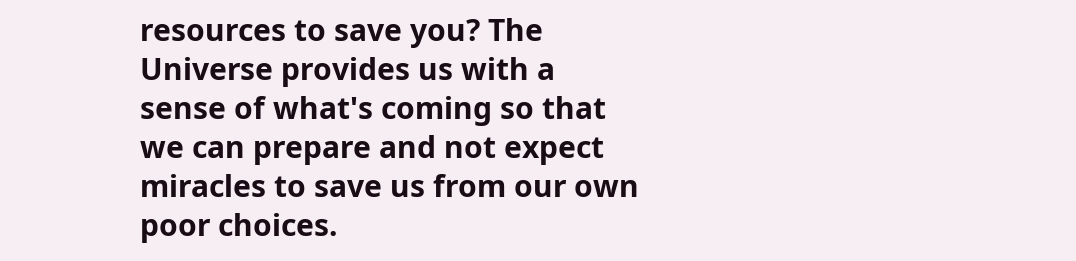resources to save you? The Universe provides us with a sense of what's coming so that we can prepare and not expect miracles to save us from our own poor choices.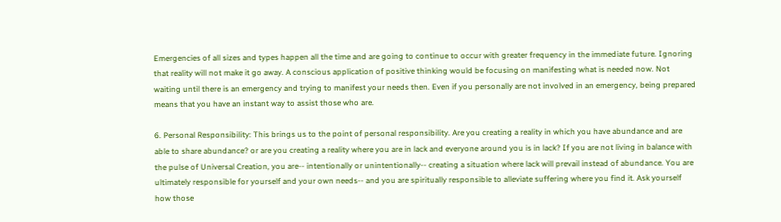Emergencies of all sizes and types happen all the time and are going to continue to occur with greater frequency in the immediate future. Ignoring that reality will not make it go away. A conscious application of positive thinking would be focusing on manifesting what is needed now. Not waiting until there is an emergency and trying to manifest your needs then. Even if you personally are not involved in an emergency, being prepared means that you have an instant way to assist those who are.

6. Personal Responsibility: This brings us to the point of personal responsibility. Are you creating a reality in which you have abundance and are able to share abundance? or are you creating a reality where you are in lack and everyone around you is in lack? If you are not living in balance with the pulse of Universal Creation, you are-- intentionally or unintentionally-- creating a situation where lack will prevail instead of abundance. You are ultimately responsible for yourself and your own needs-- and you are spiritually responsible to alleviate suffering where you find it. Ask yourself how those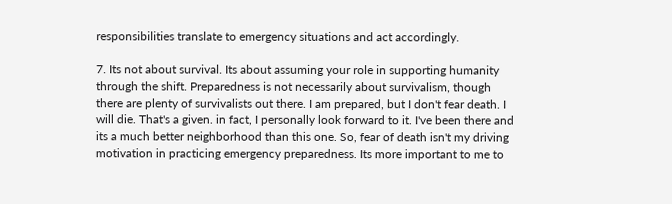responsibilities translate to emergency situations and act accordingly.

7. Its not about survival. Its about assuming your role in supporting humanity through the shift. Preparedness is not necessarily about survivalism, though there are plenty of survivalists out there. I am prepared, but I don't fear death. I will die. That's a given. in fact, I personally look forward to it. I've been there and its a much better neighborhood than this one. So, fear of death isn't my driving motivation in practicing emergency preparedness. Its more important to me to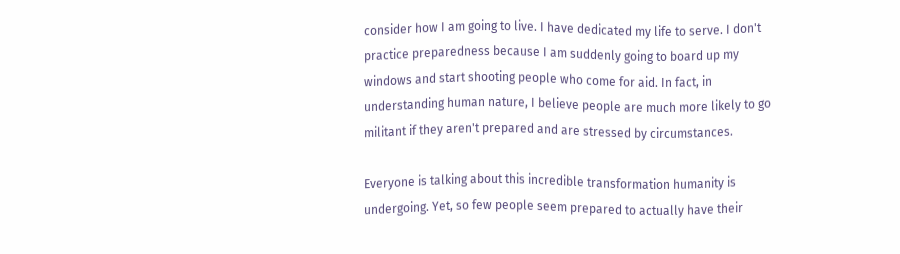consider how I am going to live. I have dedicated my life to serve. I don't practice preparedness because I am suddenly going to board up my windows and start shooting people who come for aid. In fact, in understanding human nature, I believe people are much more likely to go militant if they aren't prepared and are stressed by circumstances.

Everyone is talking about this incredible transformation humanity is undergoing. Yet, so few people seem prepared to actually have their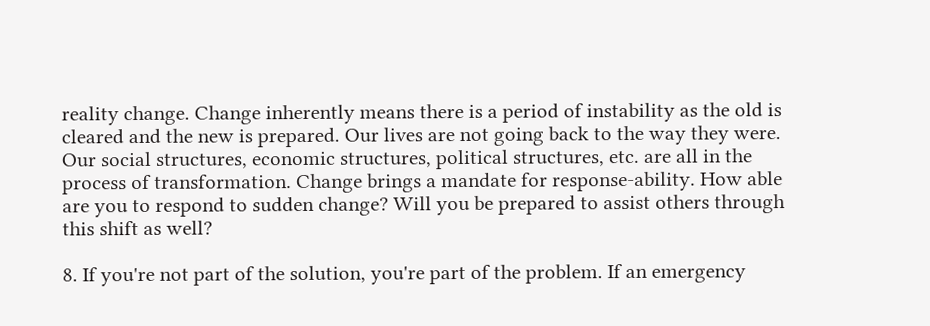reality change. Change inherently means there is a period of instability as the old is cleared and the new is prepared. Our lives are not going back to the way they were. Our social structures, economic structures, political structures, etc. are all in the process of transformation. Change brings a mandate for response-ability. How able are you to respond to sudden change? Will you be prepared to assist others through this shift as well?

8. If you're not part of the solution, you're part of the problem. If an emergency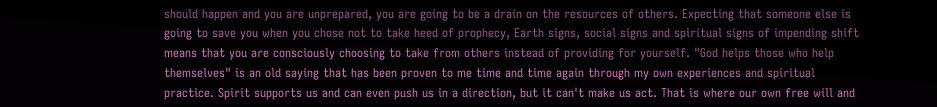should happen and you are unprepared, you are going to be a drain on the resources of others. Expecting that someone else is going to save you when you chose not to take heed of prophecy, Earth signs, social signs and spiritual signs of impending shift means that you are consciously choosing to take from others instead of providing for yourself. "God helps those who help themselves" is an old saying that has been proven to me time and time again through my own experiences and spiritual practice. Spirit supports us and can even push us in a direction, but it can't make us act. That is where our own free will and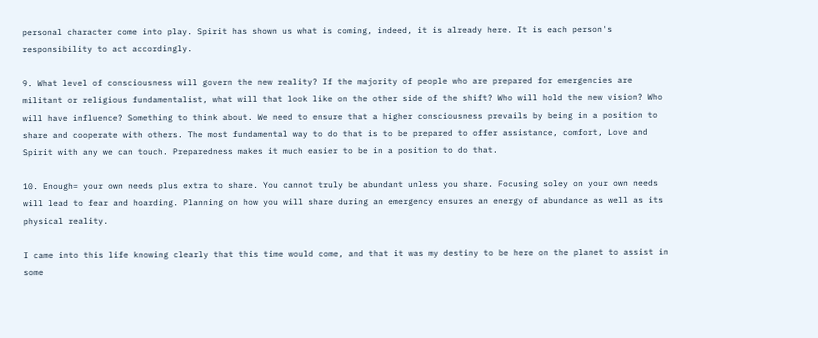personal character come into play. Spirit has shown us what is coming, indeed, it is already here. It is each person's responsibility to act accordingly.

9. What level of consciousness will govern the new reality? If the majority of people who are prepared for emergencies are militant or religious fundamentalist, what will that look like on the other side of the shift? Who will hold the new vision? Who will have influence? Something to think about. We need to ensure that a higher consciousness prevails by being in a position to share and cooperate with others. The most fundamental way to do that is to be prepared to offer assistance, comfort, Love and Spirit with any we can touch. Preparedness makes it much easier to be in a position to do that.

10. Enough= your own needs plus extra to share. You cannot truly be abundant unless you share. Focusing soley on your own needs will lead to fear and hoarding. Planning on how you will share during an emergency ensures an energy of abundance as well as its physical reality.

I came into this life knowing clearly that this time would come, and that it was my destiny to be here on the planet to assist in some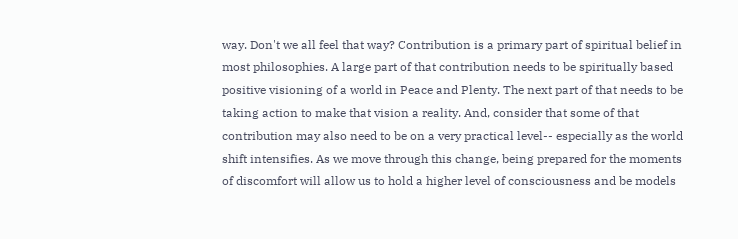way. Don't we all feel that way? Contribution is a primary part of spiritual belief in most philosophies. A large part of that contribution needs to be spiritually based positive visioning of a world in Peace and Plenty. The next part of that needs to be taking action to make that vision a reality. And, consider that some of that contribution may also need to be on a very practical level-- especially as the world shift intensifies. As we move through this change, being prepared for the moments of discomfort will allow us to hold a higher level of consciousness and be models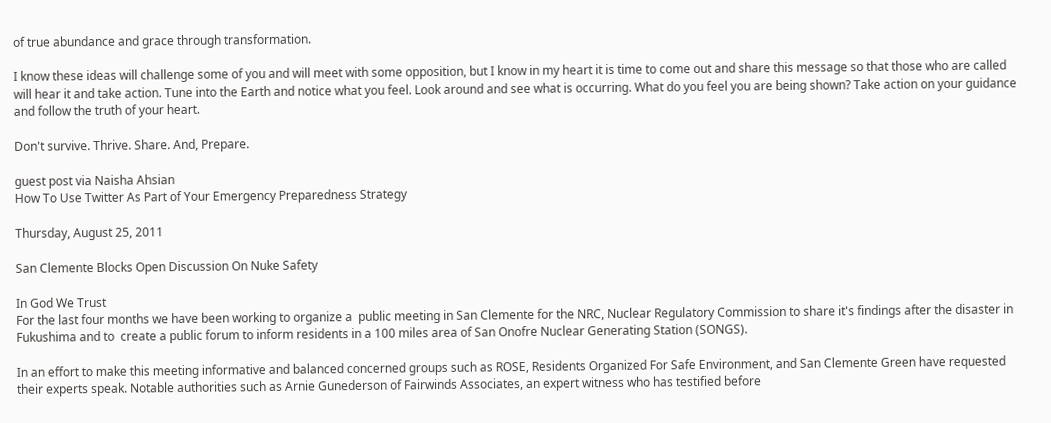of true abundance and grace through transformation.

I know these ideas will challenge some of you and will meet with some opposition, but I know in my heart it is time to come out and share this message so that those who are called will hear it and take action. Tune into the Earth and notice what you feel. Look around and see what is occurring. What do you feel you are being shown? Take action on your guidance and follow the truth of your heart.

Don't survive. Thrive. Share. And, Prepare.

guest post via Naisha Ahsian
How To Use Twitter As Part of Your Emergency Preparedness Strategy

Thursday, August 25, 2011

San Clemente Blocks Open Discussion On Nuke Safety

In God We Trust
For the last four months we have been working to organize a  public meeting in San Clemente for the NRC, Nuclear Regulatory Commission to share it's findings after the disaster in Fukushima and to  create a public forum to inform residents in a 100 miles area of San Onofre Nuclear Generating Station (SONGS).

In an effort to make this meeting informative and balanced concerned groups such as ROSE, Residents Organized For Safe Environment, and San Clemente Green have requested their experts speak. Notable authorities such as Arnie Gunederson of Fairwinds Associates, an expert witness who has testified before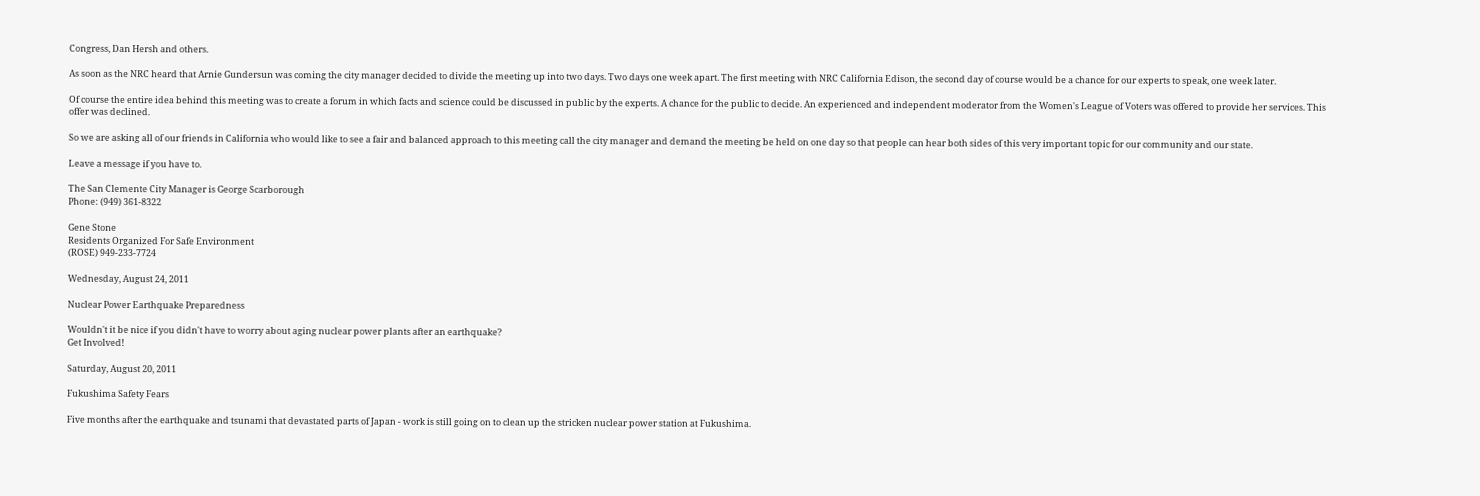Congress, Dan Hersh and others.

As soon as the NRC heard that Arnie Gundersun was coming the city manager decided to divide the meeting up into two days. Two days one week apart. The first meeting with NRC California Edison, the second day of course would be a chance for our experts to speak, one week later.

Of course the entire idea behind this meeting was to create a forum in which facts and science could be discussed in public by the experts. A chance for the public to decide. An experienced and independent moderator from the Women's League of Voters was offered to provide her services. This offer was declined.

So we are asking all of our friends in California who would like to see a fair and balanced approach to this meeting call the city manager and demand the meeting be held on one day so that people can hear both sides of this very important topic for our community and our state.

Leave a message if you have to.

The San Clemente City Manager is George Scarborough
Phone: (949) 361-8322

Gene Stone
Residents Organized For Safe Environment
(ROSE) 949-233-7724

Wednesday, August 24, 2011

Nuclear Power Earthquake Preparedness

Wouldn't it be nice if you didn't have to worry about aging nuclear power plants after an earthquake?
Get Involved!

Saturday, August 20, 2011

Fukushima Safety Fears

Five months after the earthquake and tsunami that devastated parts of Japan - work is still going on to clean up the stricken nuclear power station at Fukushima.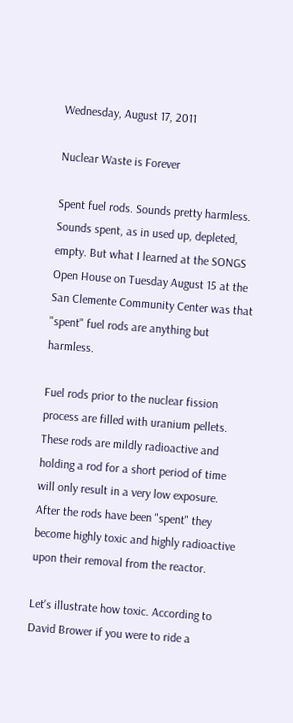Wednesday, August 17, 2011

Nuclear Waste is Forever

Spent fuel rods. Sounds pretty harmless. Sounds spent, as in used up, depleted, empty. But what I learned at the SONGS Open House on Tuesday August 15 at the San Clemente Community Center was that "spent" fuel rods are anything but harmless.

Fuel rods prior to the nuclear fission process are filled with uranium pellets. These rods are mildly radioactive and holding a rod for a short period of time will only result in a very low exposure. After the rods have been "spent" they become highly toxic and highly radioactive upon their removal from the reactor.

Let's illustrate how toxic. According to David Brower if you were to ride a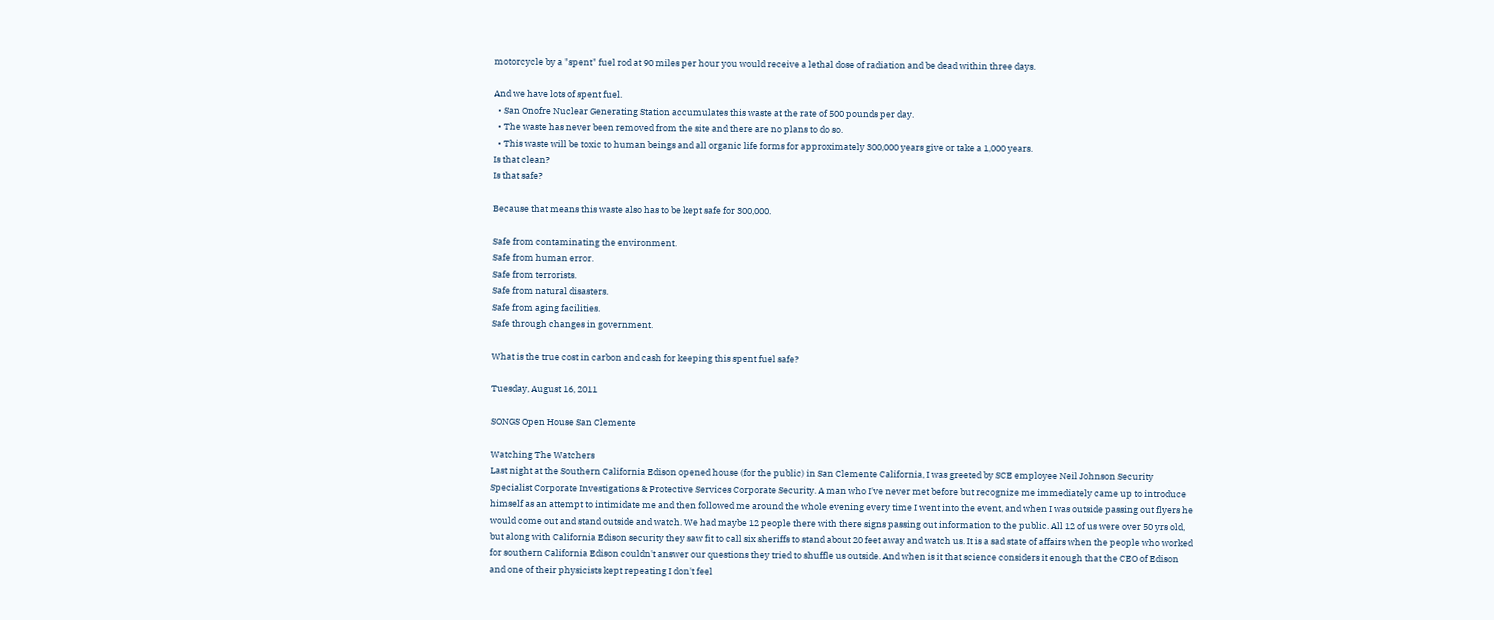motorcycle by a "spent" fuel rod at 90 miles per hour you would receive a lethal dose of radiation and be dead within three days.

And we have lots of spent fuel.
  • San Onofre Nuclear Generating Station accumulates this waste at the rate of 500 pounds per day.
  • The waste has never been removed from the site and there are no plans to do so.
  • This waste will be toxic to human beings and all organic life forms for approximately 300,000 years give or take a 1,000 years.
Is that clean?
Is that safe?

Because that means this waste also has to be kept safe for 300,000.

Safe from contaminating the environment.
Safe from human error.
Safe from terrorists.
Safe from natural disasters.
Safe from aging facilities.
Safe through changes in government.

What is the true cost in carbon and cash for keeping this spent fuel safe?

Tuesday, August 16, 2011

SONGS Open House San Clemente

Watching The Watchers
Last night at the Southern California Edison opened house (for the public) in San Clemente California, I was greeted by SCE employee Neil Johnson Security Specialist Corporate Investigations & Protective Services Corporate Security. A man who I've never met before but recognize me immediately came up to introduce himself as an attempt to intimidate me and then followed me around the whole evening every time I went into the event, and when I was outside passing out flyers he would come out and stand outside and watch. We had maybe 12 people there with there signs passing out information to the public. All 12 of us were over 50 yrs old, but along with California Edison security they saw fit to call six sheriffs to stand about 20 feet away and watch us. It is a sad state of affairs when the people who worked for southern California Edison couldn't answer our questions they tried to shuffle us outside. And when is it that science considers it enough that the CEO of Edison and one of their physicists kept repeating I don't feel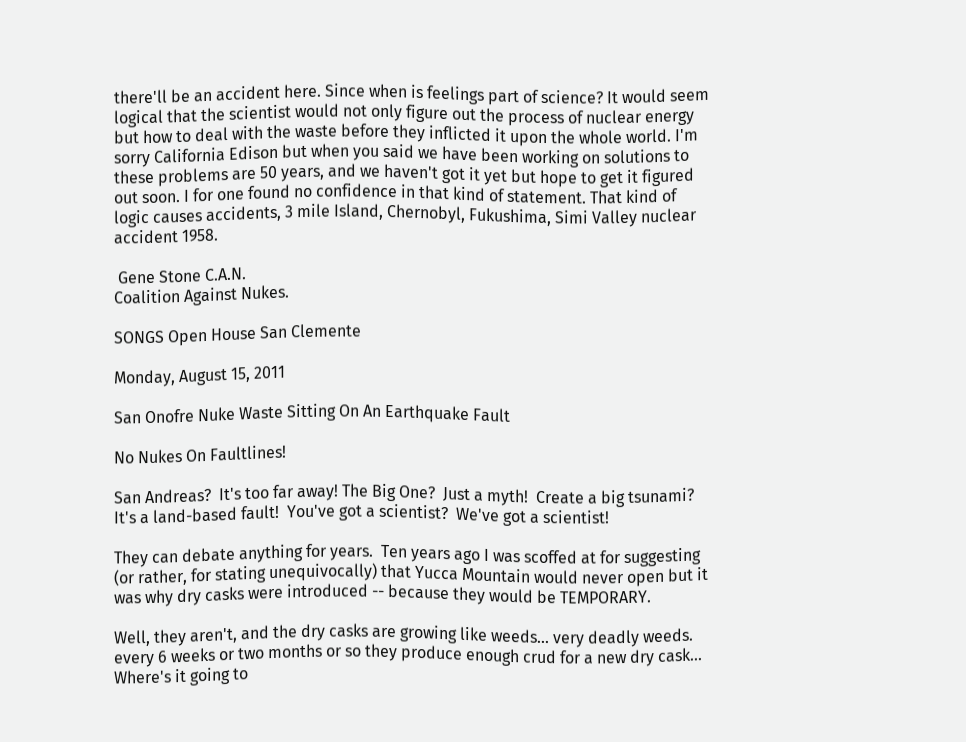there'll be an accident here. Since when is feelings part of science? It would seem logical that the scientist would not only figure out the process of nuclear energy but how to deal with the waste before they inflicted it upon the whole world. I'm sorry California Edison but when you said we have been working on solutions to these problems are 50 years, and we haven't got it yet but hope to get it figured out soon. I for one found no confidence in that kind of statement. That kind of logic causes accidents, 3 mile Island, Chernobyl, Fukushima, Simi Valley nuclear accident 1958.

 Gene Stone C.A.N.
Coalition Against Nukes.

SONGS Open House San Clemente

Monday, August 15, 2011

San Onofre Nuke Waste Sitting On An Earthquake Fault

No Nukes On Faultlines!

San Andreas?  It's too far away! The Big One?  Just a myth!  Create a big tsunami?  It's a land-based fault!  You've got a scientist?  We've got a scientist!

They can debate anything for years.  Ten years ago I was scoffed at for suggesting (or rather, for stating unequivocally) that Yucca Mountain would never open but it was why dry casks were introduced -- because they would be TEMPORARY.

Well, they aren't, and the dry casks are growing like weeds... very deadly weeds.  every 6 weeks or two months or so they produce enough crud for a new dry cask... Where's it going to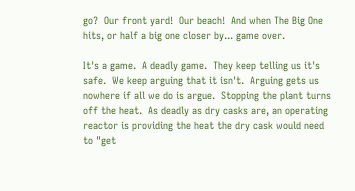go?  Our front yard!  Our beach!  And when The Big One hits, or half a big one closer by... game over.

It's a game.  A deadly game.  They keep telling us it's safe.  We keep arguing that it isn't.  Arguing gets us nowhere if all we do is argue.  Stopping the plant turns off the heat.  As deadly as dry casks are, an operating reactor is providing the heat the dry cask would need to "get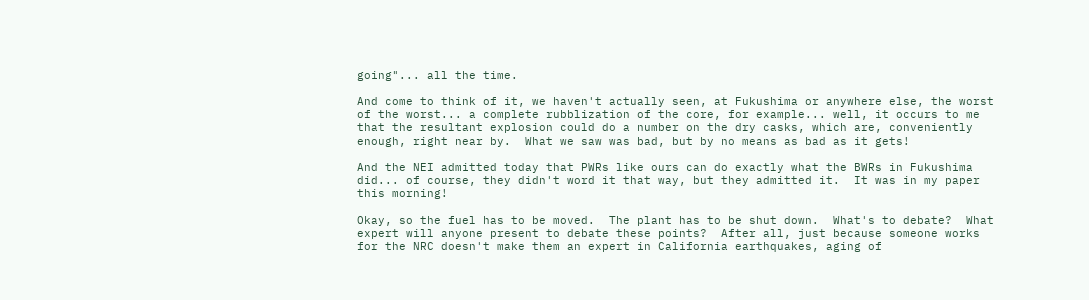going"... all the time.

And come to think of it, we haven't actually seen, at Fukushima or anywhere else, the worst of the worst... a complete rubblization of the core, for example... well, it occurs to me that the resultant explosion could do a number on the dry casks, which are, conveniently enough, right near by.  What we saw was bad, but by no means as bad as it gets!

And the NEI admitted today that PWRs like ours can do exactly what the BWRs in Fukushima did... of course, they didn't word it that way, but they admitted it.  It was in my paper this morning!

Okay, so the fuel has to be moved.  The plant has to be shut down.  What's to debate?  What expert will anyone present to debate these points?  After all, just because someone works for the NRC doesn't make them an expert in California earthquakes, aging of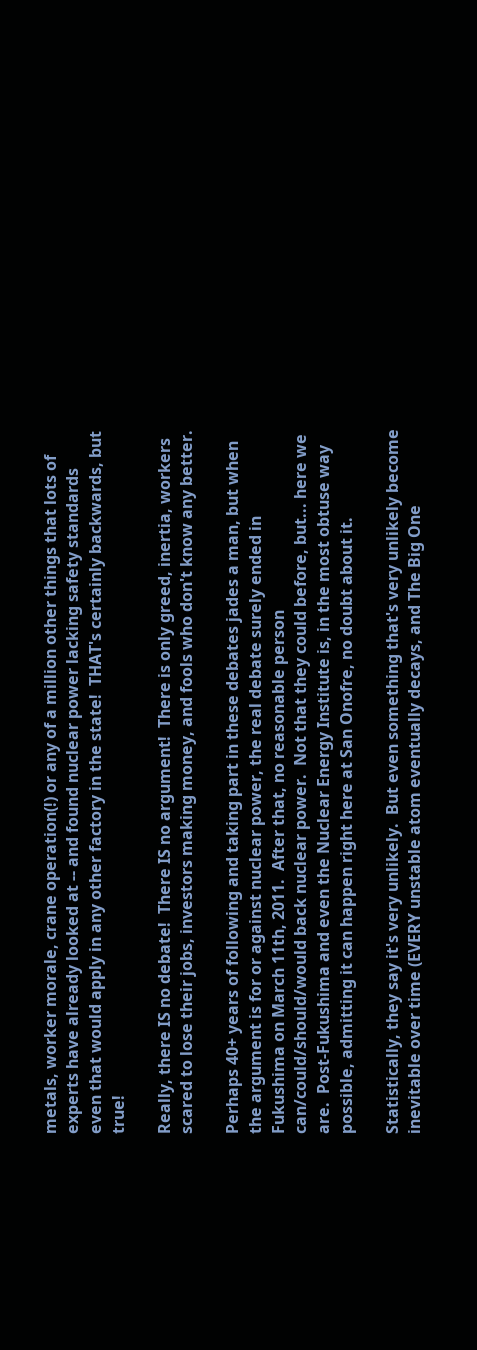metals, worker morale, crane operation(!) or any of a million other things that lots of experts have already looked at -- and found nuclear power lacking safety standards even that would apply in any other factory in the state!  THAT's certainly backwards, but true!

Really, there IS no debate!  There IS no argument!  There is only greed, inertia, workers scared to lose their jobs, investors making money, and fools who don't know any better.

Perhaps 40+ years of following and taking part in these debates jades a man, but when the argument is for or against nuclear power, the real debate surely ended in Fukushima on March 11th, 2011.  After that, no reasonable person can/could/should/would back nuclear power.  Not that they could before, but... here we are.  Post-Fukushima and even the Nuclear Energy Institute is, in the most obtuse way possible, admitting it can happen right here at San Onofre, no doubt about it.

Statistically, they say it's very unlikely.  But even something that's very unlikely become inevitable over time (EVERY unstable atom eventually decays, and The Big One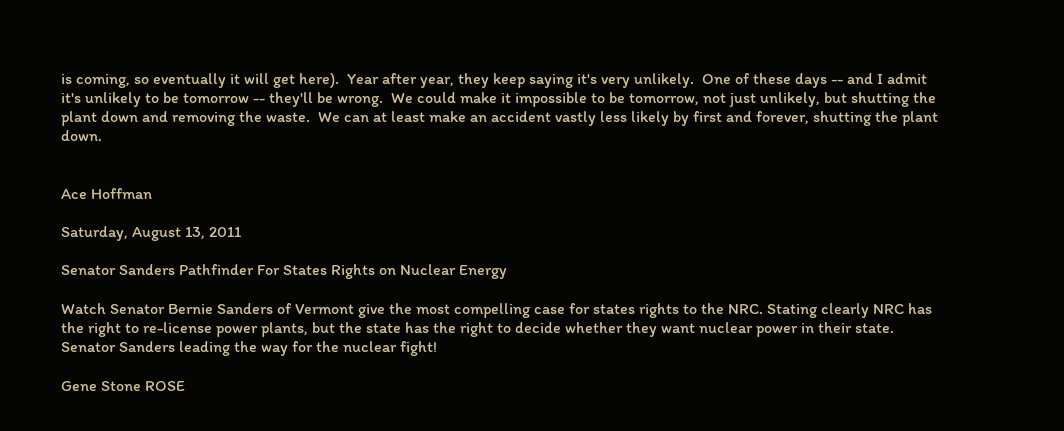is coming, so eventually it will get here).  Year after year, they keep saying it's very unlikely.  One of these days -- and I admit it's unlikely to be tomorrow -- they'll be wrong.  We could make it impossible to be tomorrow, not just unlikely, but shutting the plant down and removing the waste.  We can at least make an accident vastly less likely by first and forever, shutting the plant down.


Ace Hoffman

Saturday, August 13, 2011

Senator Sanders Pathfinder For States Rights on Nuclear Energy

Watch Senator Bernie Sanders of Vermont give the most compelling case for states rights to the NRC. Stating clearly NRC has the right to re-license power plants, but the state has the right to decide whether they want nuclear power in their state. Senator Sanders leading the way for the nuclear fight!

Gene Stone ROSE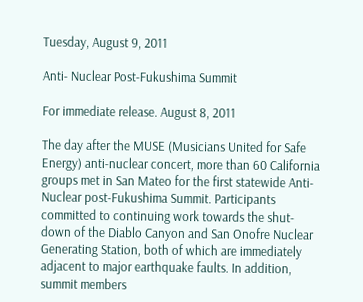Tuesday, August 9, 2011

Anti- Nuclear Post-Fukushima Summit

For immediate release. August 8, 2011

The day after the MUSE (Musicians United for Safe Energy) anti-nuclear concert, more than 60 California groups met in San Mateo for the first statewide Anti- Nuclear post-Fukushima Summit. Participants committed to continuing work towards the shut-down of the Diablo Canyon and San Onofre Nuclear Generating Station, both of which are immediately adjacent to major earthquake faults. In addition, summit members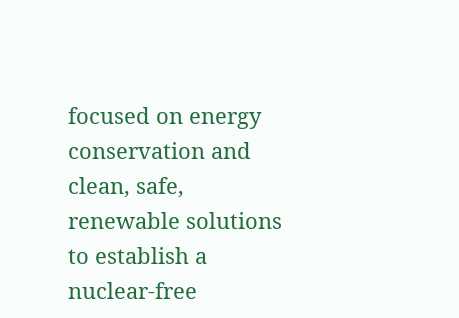focused on energy conservation and clean, safe, renewable solutions to establish a nuclear-free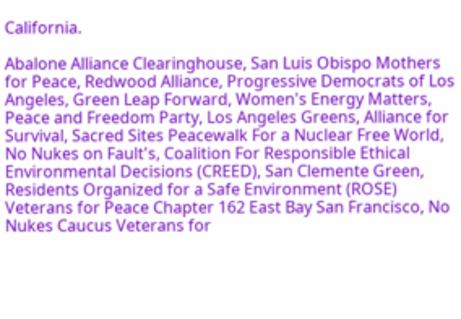California.

Abalone Alliance Clearinghouse, San Luis Obispo Mothers for Peace, Redwood Alliance, Progressive Democrats of Los Angeles, Green Leap Forward, Women's Energy Matters, Peace and Freedom Party, Los Angeles Greens, Alliance for Survival, Sacred Sites Peacewalk For a Nuclear Free World, No Nukes on Fault's, Coalition For Responsible Ethical Environmental Decisions (CREED), San Clemente Green, Residents Organized for a Safe Environment (ROSE) Veterans for Peace Chapter 162 East Bay San Francisco, No Nukes Caucus Veterans for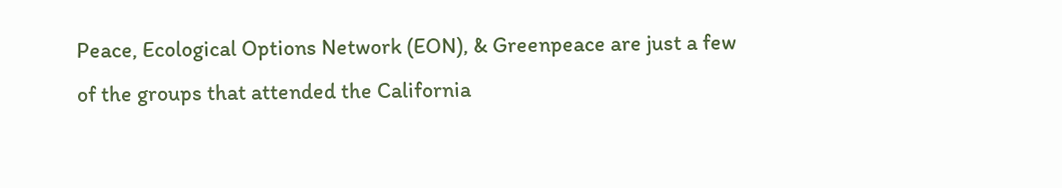Peace, Ecological Options Network (EON), & Greenpeace are just a few of the groups that attended the California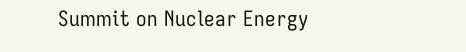Summit on Nuclear Energy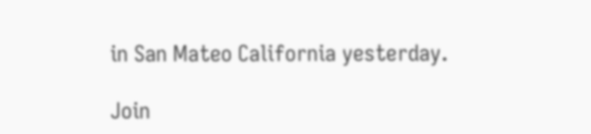in San Mateo California yesterday.

Join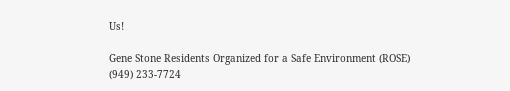Us!

Gene Stone Residents Organized for a Safe Environment (ROSE)
(949) 233-7724